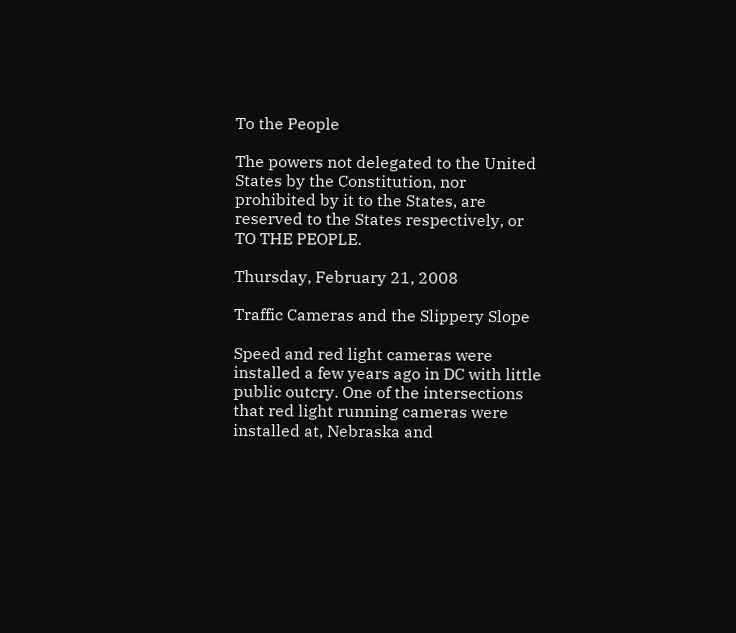To the People

The powers not delegated to the United States by the Constitution, nor prohibited by it to the States, are reserved to the States respectively, or TO THE PEOPLE.

Thursday, February 21, 2008

Traffic Cameras and the Slippery Slope

Speed and red light cameras were installed a few years ago in DC with little public outcry. One of the intersections that red light running cameras were installed at, Nebraska and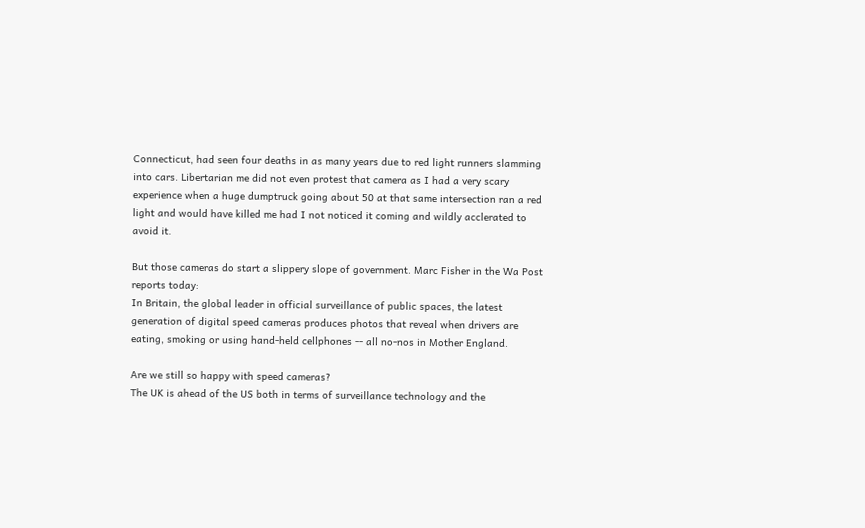Connecticut, had seen four deaths in as many years due to red light runners slamming into cars. Libertarian me did not even protest that camera as I had a very scary experience when a huge dumptruck going about 50 at that same intersection ran a red light and would have killed me had I not noticed it coming and wildly acclerated to avoid it.

But those cameras do start a slippery slope of government. Marc Fisher in the Wa Post reports today:
In Britain, the global leader in official surveillance of public spaces, the latest generation of digital speed cameras produces photos that reveal when drivers are eating, smoking or using hand-held cellphones -- all no-nos in Mother England.

Are we still so happy with speed cameras?
The UK is ahead of the US both in terms of surveillance technology and the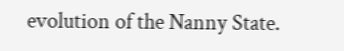evolution of the Nanny State.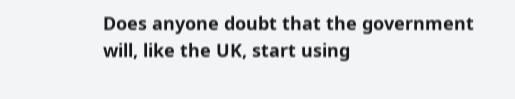Does anyone doubt that the government will, like the UK, start using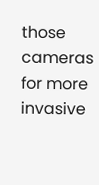those cameras for more invasive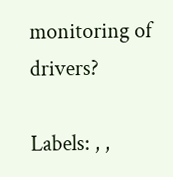monitoring of drivers?

Labels: , ,